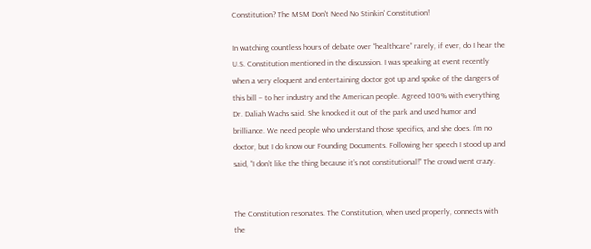Constitution? The MSM Don't Need No Stinkin' Constitution!

In watching countless hours of debate over “healthcare” rarely, if ever, do I hear the U.S. Constitution mentioned in the discussion. I was speaking at event recently when a very eloquent and entertaining doctor got up and spoke of the dangers of this bill – to her industry and the American people. Agreed 100% with everything Dr. Daliah Wachs said. She knocked it out of the park and used humor and brilliance. We need people who understand those specifics, and she does. I’m no doctor, but I do know our Founding Documents. Following her speech I stood up and said, “I don’t like the thing because it’s not constitutional!” The crowd went crazy.


The Constitution resonates. The Constitution, when used properly, connects with the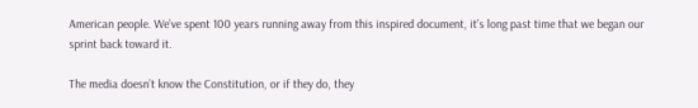American people. We’ve spent 100 years running away from this inspired document, it’s long past time that we began our sprint back toward it.

The media doesn’t know the Constitution, or if they do, they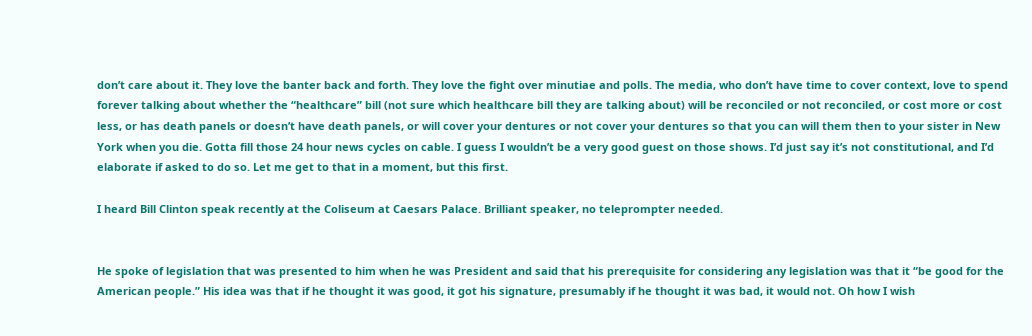don’t care about it. They love the banter back and forth. They love the fight over minutiae and polls. The media, who don’t have time to cover context, love to spend forever talking about whether the “healthcare” bill (not sure which healthcare bill they are talking about) will be reconciled or not reconciled, or cost more or cost less, or has death panels or doesn’t have death panels, or will cover your dentures or not cover your dentures so that you can will them then to your sister in New York when you die. Gotta fill those 24 hour news cycles on cable. I guess I wouldn’t be a very good guest on those shows. I’d just say it’s not constitutional, and I’d elaborate if asked to do so. Let me get to that in a moment, but this first.

I heard Bill Clinton speak recently at the Coliseum at Caesars Palace. Brilliant speaker, no teleprompter needed.


He spoke of legislation that was presented to him when he was President and said that his prerequisite for considering any legislation was that it “be good for the American people.” His idea was that if he thought it was good, it got his signature, presumably if he thought it was bad, it would not. Oh how I wish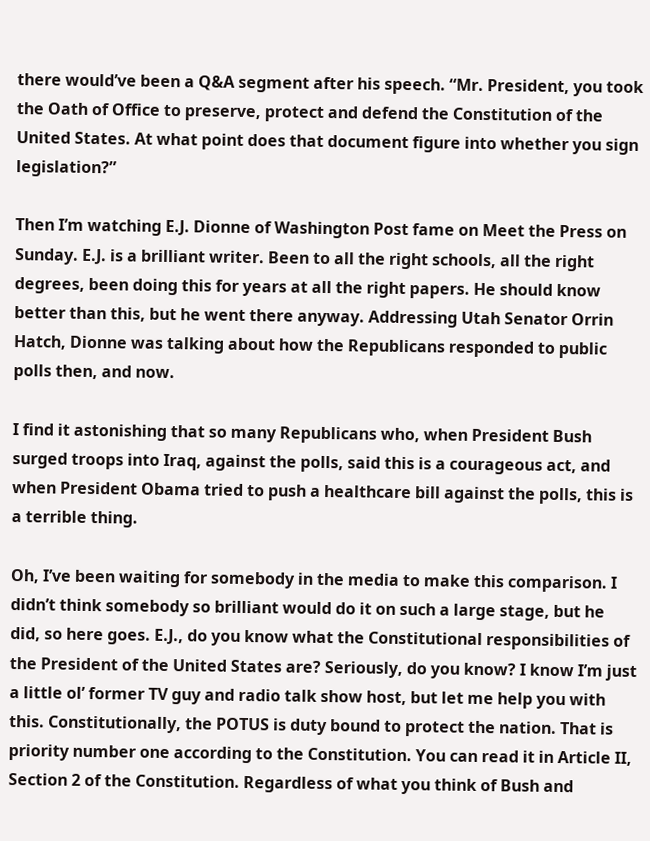there would’ve been a Q&A segment after his speech. “Mr. President, you took the Oath of Office to preserve, protect and defend the Constitution of the United States. At what point does that document figure into whether you sign legislation?”

Then I’m watching E.J. Dionne of Washington Post fame on Meet the Press on Sunday. E.J. is a brilliant writer. Been to all the right schools, all the right degrees, been doing this for years at all the right papers. He should know better than this, but he went there anyway. Addressing Utah Senator Orrin Hatch, Dionne was talking about how the Republicans responded to public polls then, and now.

I find it astonishing that so many Republicans who, when President Bush surged troops into Iraq, against the polls, said this is a courageous act, and when President Obama tried to push a healthcare bill against the polls, this is a terrible thing.

Oh, I’ve been waiting for somebody in the media to make this comparison. I didn’t think somebody so brilliant would do it on such a large stage, but he did, so here goes. E.J., do you know what the Constitutional responsibilities of the President of the United States are? Seriously, do you know? I know I’m just a little ol’ former TV guy and radio talk show host, but let me help you with this. Constitutionally, the POTUS is duty bound to protect the nation. That is priority number one according to the Constitution. You can read it in Article II, Section 2 of the Constitution. Regardless of what you think of Bush and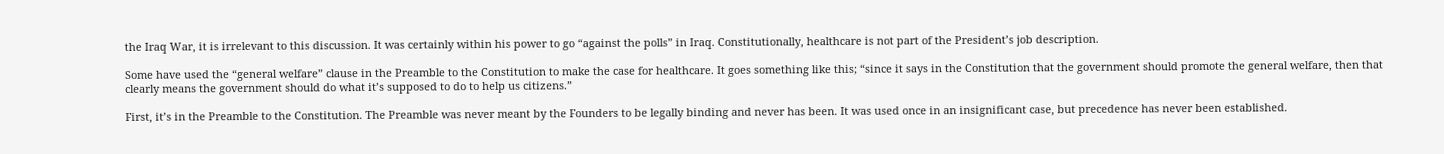the Iraq War, it is irrelevant to this discussion. It was certainly within his power to go “against the polls” in Iraq. Constitutionally, healthcare is not part of the President’s job description.

Some have used the “general welfare” clause in the Preamble to the Constitution to make the case for healthcare. It goes something like this; “since it says in the Constitution that the government should promote the general welfare, then that clearly means the government should do what it’s supposed to do to help us citizens.”

First, it’s in the Preamble to the Constitution. The Preamble was never meant by the Founders to be legally binding and never has been. It was used once in an insignificant case, but precedence has never been established.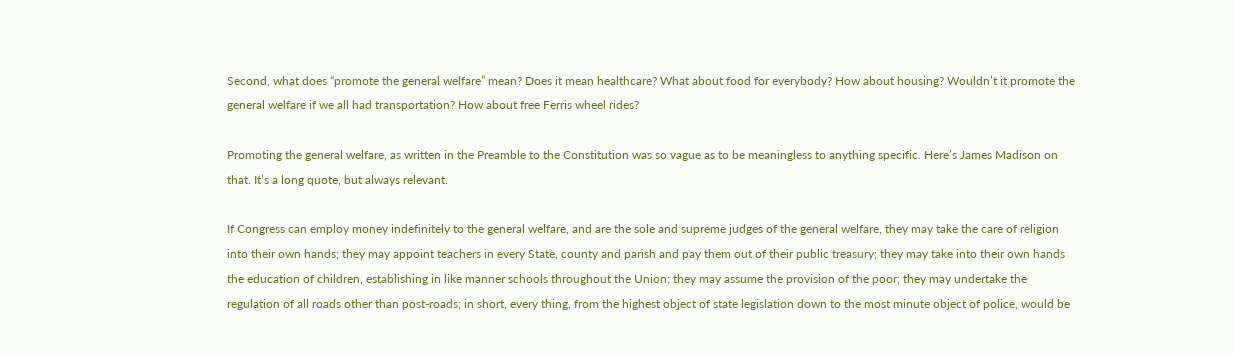Second, what does “promote the general welfare” mean? Does it mean healthcare? What about food for everybody? How about housing? Wouldn’t it promote the general welfare if we all had transportation? How about free Ferris wheel rides?

Promoting the general welfare, as written in the Preamble to the Constitution was so vague as to be meaningless to anything specific. Here’s James Madison on that. It’s a long quote, but always relevant.

If Congress can employ money indefinitely to the general welfare, and are the sole and supreme judges of the general welfare, they may take the care of religion into their own hands; they may appoint teachers in every State, county and parish and pay them out of their public treasury; they may take into their own hands the education of children, establishing in like manner schools throughout the Union; they may assume the provision of the poor; they may undertake the regulation of all roads other than post-roads; in short, every thing, from the highest object of state legislation down to the most minute object of police, would be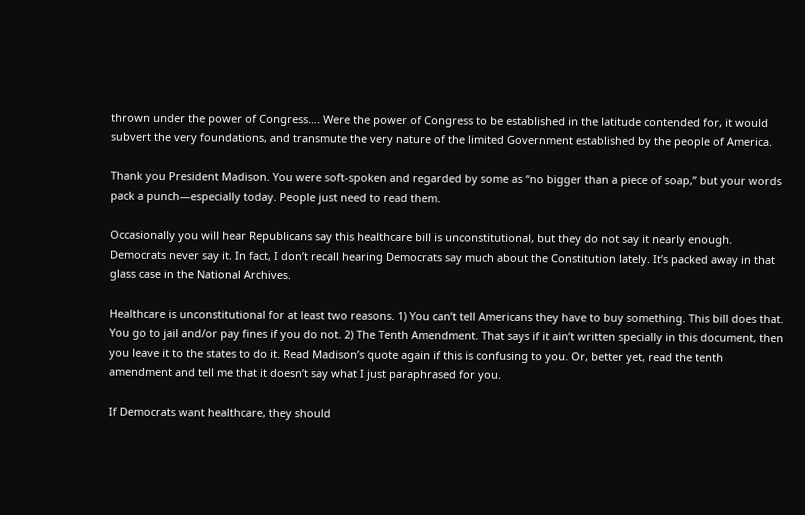thrown under the power of Congress…. Were the power of Congress to be established in the latitude contended for, it would subvert the very foundations, and transmute the very nature of the limited Government established by the people of America.

Thank you President Madison. You were soft-spoken and regarded by some as “no bigger than a piece of soap,” but your words pack a punch—especially today. People just need to read them.

Occasionally you will hear Republicans say this healthcare bill is unconstitutional, but they do not say it nearly enough. Democrats never say it. In fact, I don’t recall hearing Democrats say much about the Constitution lately. It’s packed away in that glass case in the National Archives.

Healthcare is unconstitutional for at least two reasons. 1) You can’t tell Americans they have to buy something. This bill does that. You go to jail and/or pay fines if you do not. 2) The Tenth Amendment. That says if it ain’t written specially in this document, then you leave it to the states to do it. Read Madison’s quote again if this is confusing to you. Or, better yet, read the tenth amendment and tell me that it doesn’t say what I just paraphrased for you.

If Democrats want healthcare, they should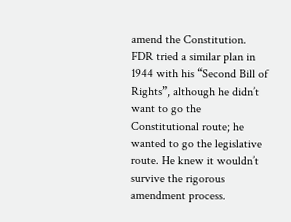amend the Constitution. FDR tried a similar plan in 1944 with his “Second Bill of Rights”, although he didn’t want to go the Constitutional route; he wanted to go the legislative route. He knew it wouldn’t survive the rigorous amendment process.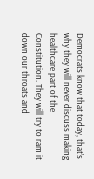Democrats know that today, that’s why they will never discuss making healthcare part of the Constitution. They will try to ram it down our throats and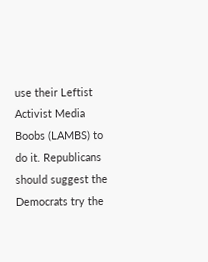use their Leftist Activist Media Boobs (LAMBS) to do it. Republicans should suggest the Democrats try the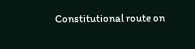Constitutional route on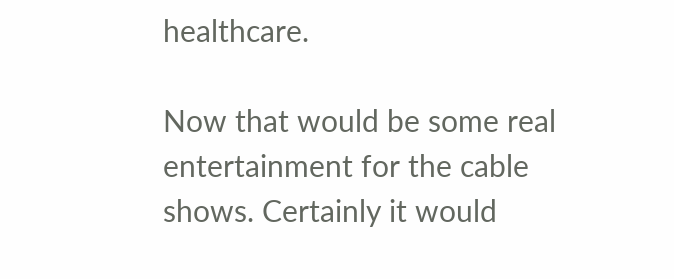healthcare.

Now that would be some real entertainment for the cable shows. Certainly it would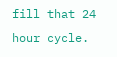fill that 24 hour cycle.